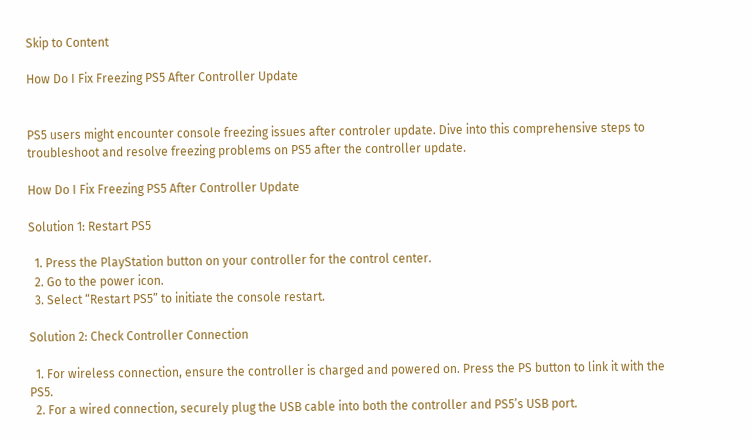Skip to Content

How Do I Fix Freezing PS5 After Controller Update


PS5 users might encounter console freezing issues after controler update. Dive into this comprehensive steps to troubleshoot and resolve freezing problems on PS5 after the controller update.

How Do I Fix Freezing PS5 After Controller Update

Solution 1: Restart PS5

  1. Press the PlayStation button on your controller for the control center.
  2. Go to the power icon.
  3. Select “Restart PS5” to initiate the console restart.

Solution 2: Check Controller Connection

  1. For wireless connection, ensure the controller is charged and powered on. Press the PS button to link it with the PS5.
  2. For a wired connection, securely plug the USB cable into both the controller and PS5’s USB port.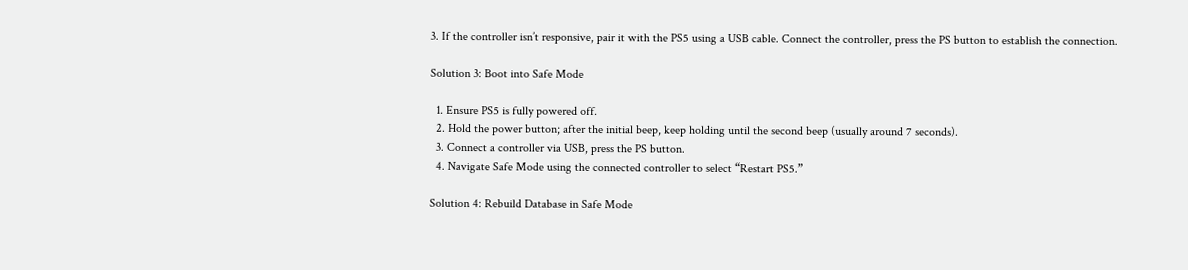3. If the controller isn’t responsive, pair it with the PS5 using a USB cable. Connect the controller, press the PS button to establish the connection.

Solution 3: Boot into Safe Mode

  1. Ensure PS5 is fully powered off.
  2. Hold the power button; after the initial beep, keep holding until the second beep (usually around 7 seconds).
  3. Connect a controller via USB, press the PS button.
  4. Navigate Safe Mode using the connected controller to select “Restart PS5.”

Solution 4: Rebuild Database in Safe Mode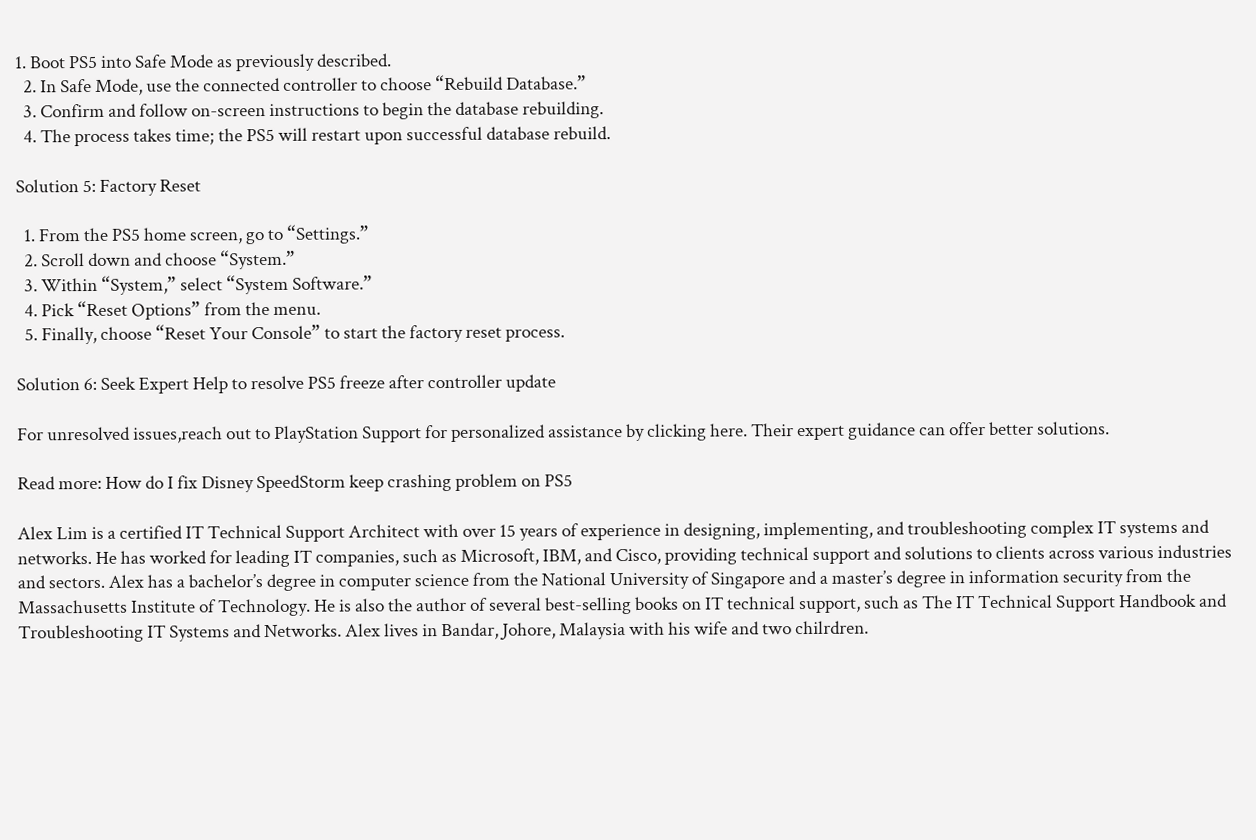1. Boot PS5 into Safe Mode as previously described.
  2. In Safe Mode, use the connected controller to choose “Rebuild Database.”
  3. Confirm and follow on-screen instructions to begin the database rebuilding.
  4. The process takes time; the PS5 will restart upon successful database rebuild.

Solution 5: Factory Reset

  1. From the PS5 home screen, go to “Settings.”
  2. Scroll down and choose “System.”
  3. Within “System,” select “System Software.”
  4. Pick “Reset Options” from the menu.
  5. Finally, choose “Reset Your Console” to start the factory reset process.

Solution 6: Seek Expert Help to resolve PS5 freeze after controller update

For unresolved issues,reach out to PlayStation Support for personalized assistance by clicking here. Their expert guidance can offer better solutions.

Read more: How do I fix Disney SpeedStorm keep crashing problem on PS5

Alex Lim is a certified IT Technical Support Architect with over 15 years of experience in designing, implementing, and troubleshooting complex IT systems and networks. He has worked for leading IT companies, such as Microsoft, IBM, and Cisco, providing technical support and solutions to clients across various industries and sectors. Alex has a bachelor’s degree in computer science from the National University of Singapore and a master’s degree in information security from the Massachusetts Institute of Technology. He is also the author of several best-selling books on IT technical support, such as The IT Technical Support Handbook and Troubleshooting IT Systems and Networks. Alex lives in Bandar, Johore, Malaysia with his wife and two chilrdren.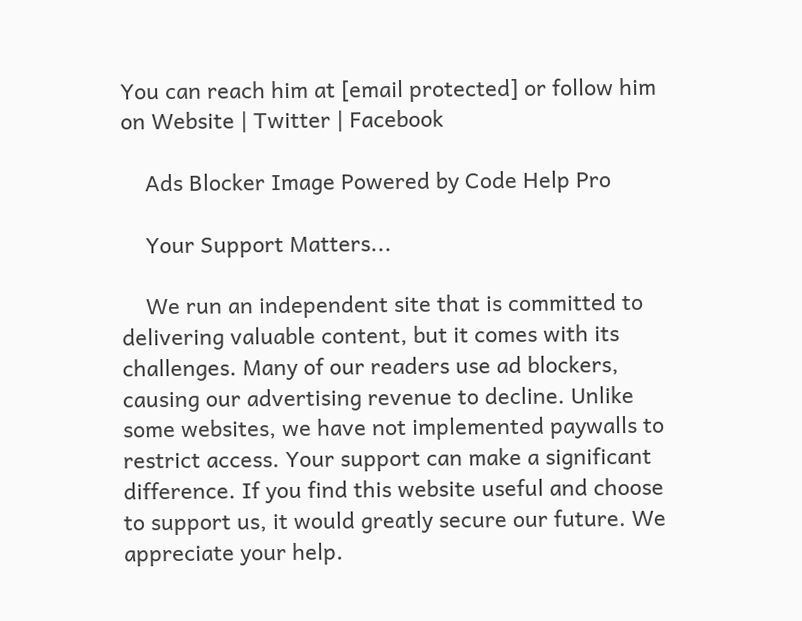You can reach him at [email protected] or follow him on Website | Twitter | Facebook

    Ads Blocker Image Powered by Code Help Pro

    Your Support Matters...

    We run an independent site that is committed to delivering valuable content, but it comes with its challenges. Many of our readers use ad blockers, causing our advertising revenue to decline. Unlike some websites, we have not implemented paywalls to restrict access. Your support can make a significant difference. If you find this website useful and choose to support us, it would greatly secure our future. We appreciate your help.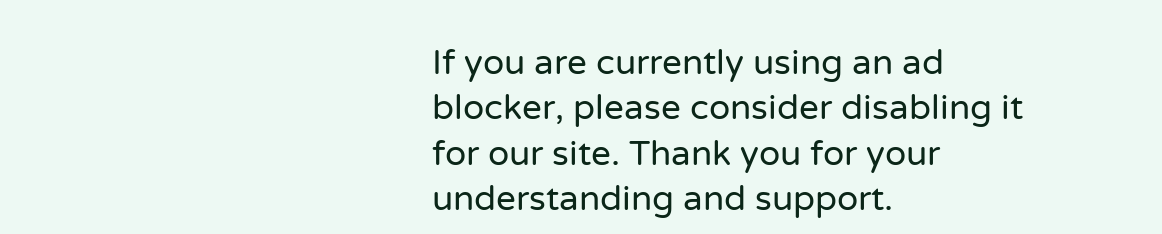If you are currently using an ad blocker, please consider disabling it for our site. Thank you for your understanding and support.